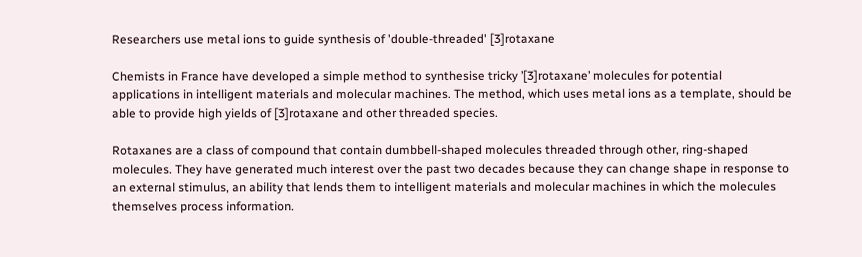Researchers use metal ions to guide synthesis of 'double-threaded' [3]rotaxane

Chemists in France have developed a simple method to synthesise tricky ’[3]rotaxane’ molecules for potential applications in intelligent materials and molecular machines. The method, which uses metal ions as a template, should be able to provide high yields of [3]rotaxane and other threaded species.

Rotaxanes are a class of compound that contain dumbbell-shaped molecules threaded through other, ring-shaped molecules. They have generated much interest over the past two decades because they can change shape in response to an external stimulus, an ability that lends them to intelligent materials and molecular machines in which the molecules themselves process information.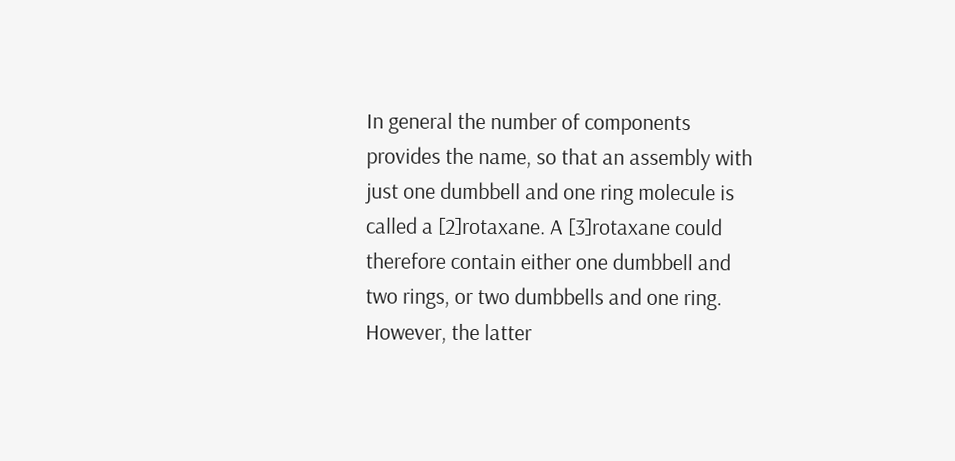In general the number of components provides the name, so that an assembly with just one dumbbell and one ring molecule is called a [2]rotaxane. A [3]rotaxane could therefore contain either one dumbbell and two rings, or two dumbbells and one ring. However, the latter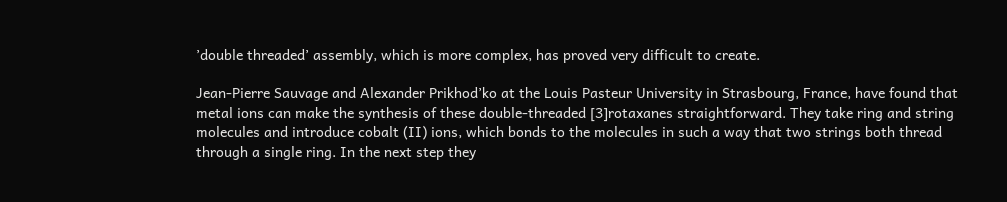’double threaded’ assembly, which is more complex, has proved very difficult to create.

Jean-Pierre Sauvage and Alexander Prikhod’ko at the Louis Pasteur University in Strasbourg, France, have found that metal ions can make the synthesis of these double-threaded [3]rotaxanes straightforward. They take ring and string molecules and introduce cobalt (II) ions, which bonds to the molecules in such a way that two strings both thread through a single ring. In the next step they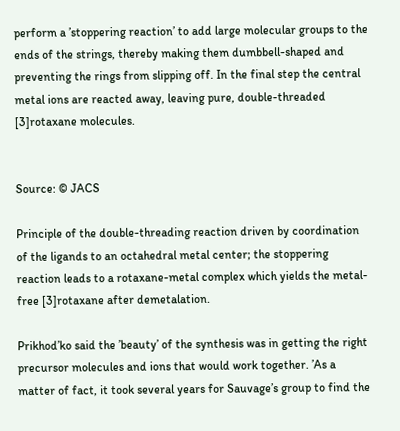perform a ’stoppering reaction’ to add large molecular groups to the ends of the strings, thereby making them dumbbell-shaped and preventing the rings from slipping off. In the final step the central metal ions are reacted away, leaving pure, double-threaded [3]rotaxane molecules.


Source: © JACS

Principle of the double-threading reaction driven by coordination of the ligands to an octahedral metal center; the stoppering reaction leads to a rotaxane-metal complex which yields the metal-free [3]rotaxane after demetalation.

Prikhod’ko said the ’beauty’ of the synthesis was in getting the right precursor molecules and ions that would work together. ’As a matter of fact, it took several years for Sauvage’s group to find the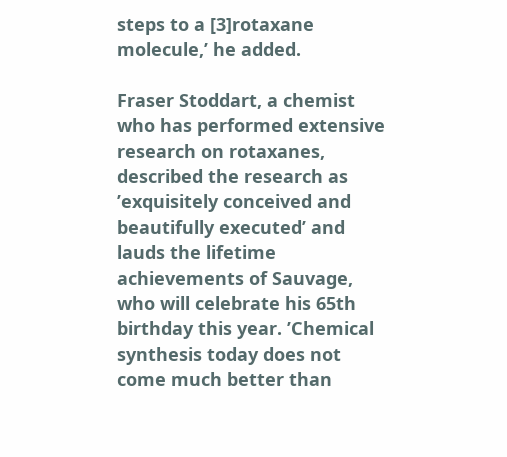steps to a [3]rotaxane molecule,’ he added.

Fraser Stoddart, a chemist who has performed extensive research on rotaxanes, described the research as ’exquisitely conceived and beautifully executed’ and lauds the lifetime achievements of Sauvage, who will celebrate his 65th birthday this year. ’Chemical synthesis today does not come much better than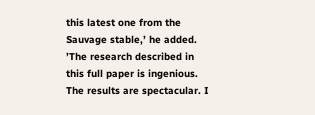this latest one from the Sauvage stable,’ he added. ’The research described in this full paper is ingenious. The results are spectacular. I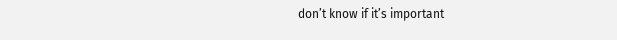don’t know if it’s important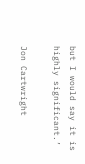but I would say it is highly significant.’

Jon Cartwright